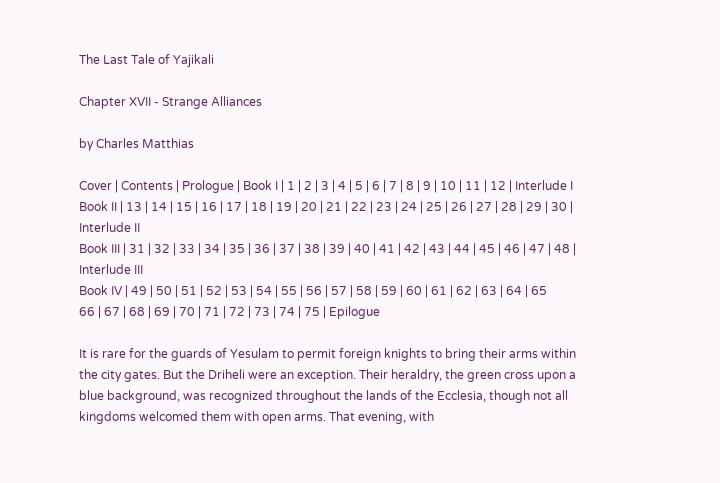The Last Tale of Yajikali

Chapter XVII - Strange Alliances

by Charles Matthias

Cover | Contents | Prologue | Book I | 1 | 2 | 3 | 4 | 5 | 6 | 7 | 8 | 9 | 10 | 11 | 12 | Interlude I
Book II | 13 | 14 | 15 | 16 | 17 | 18 | 19 | 20 | 21 | 22 | 23 | 24 | 25 | 26 | 27 | 28 | 29 | 30 | Interlude II
Book III | 31 | 32 | 33 | 34 | 35 | 36 | 37 | 38 | 39 | 40 | 41 | 42 | 43 | 44 | 45 | 46 | 47 | 48 | Interlude III
Book IV | 49 | 50 | 51 | 52 | 53 | 54 | 55 | 56 | 57 | 58 | 59 | 60 | 61 | 62 | 63 | 64 | 65
66 | 67 | 68 | 69 | 70 | 71 | 72 | 73 | 74 | 75 | Epilogue

It is rare for the guards of Yesulam to permit foreign knights to bring their arms within the city gates. But the Driheli were an exception. Their heraldry, the green cross upon a blue background, was recognized throughout the lands of the Ecclesia, though not all kingdoms welcomed them with open arms. That evening, with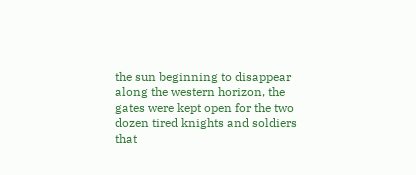the sun beginning to disappear along the western horizon, the gates were kept open for the two dozen tired knights and soldiers that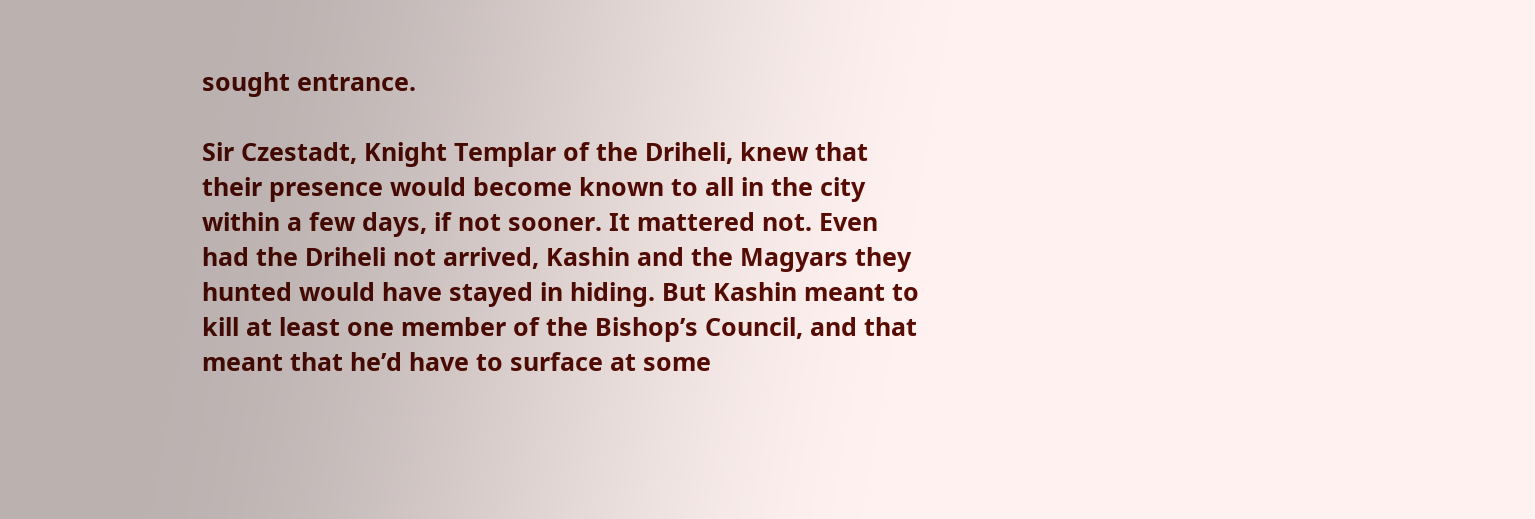sought entrance.

Sir Czestadt, Knight Templar of the Driheli, knew that their presence would become known to all in the city within a few days, if not sooner. It mattered not. Even had the Driheli not arrived, Kashin and the Magyars they hunted would have stayed in hiding. But Kashin meant to kill at least one member of the Bishop’s Council, and that meant that he’d have to surface at some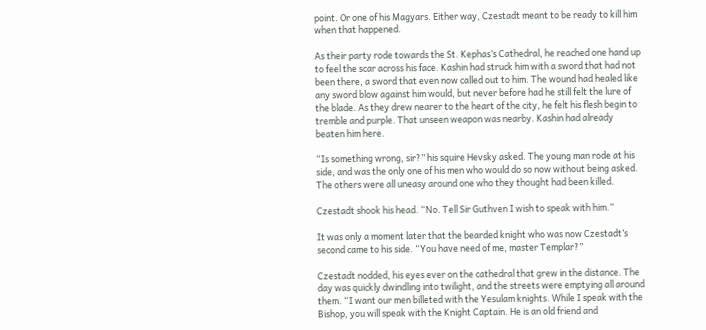point. Or one of his Magyars. Either way, Czestadt meant to be ready to kill him when that happened.

As their party rode towards the St. Kephas’s Cathedral, he reached one hand up to feel the scar across his face. Kashin had struck him with a sword that had not been there, a sword that even now called out to him. The wound had healed like any sword blow against him would, but never before had he still felt the lure of the blade. As they drew nearer to the heart of the city, he felt his flesh begin to tremble and purple. That unseen weapon was nearby. Kashin had already beaten him here.

“Is something wrong, sir?” his squire Hevsky asked. The young man rode at his side, and was the only one of his men who would do so now without being asked. The others were all uneasy around one who they thought had been killed.

Czestadt shook his head. “No. Tell Sir Guthven I wish to speak with him.”

It was only a moment later that the bearded knight who was now Czestadt’s second came to his side. “You have need of me, master Templar?”

Czestadt nodded, his eyes ever on the cathedral that grew in the distance. The day was quickly dwindling into twilight, and the streets were emptying all around them. “I want our men billeted with the Yesulam knights. While I speak with the Bishop, you will speak with the Knight Captain. He is an old friend and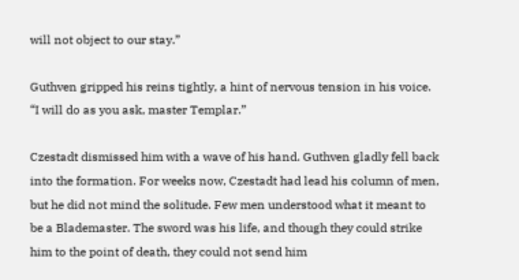will not object to our stay.”

Guthven gripped his reins tightly, a hint of nervous tension in his voice. “I will do as you ask, master Templar.”

Czestadt dismissed him with a wave of his hand. Guthven gladly fell back into the formation. For weeks now, Czestadt had lead his column of men, but he did not mind the solitude. Few men understood what it meant to be a Blademaster. The sword was his life, and though they could strike him to the point of death, they could not send him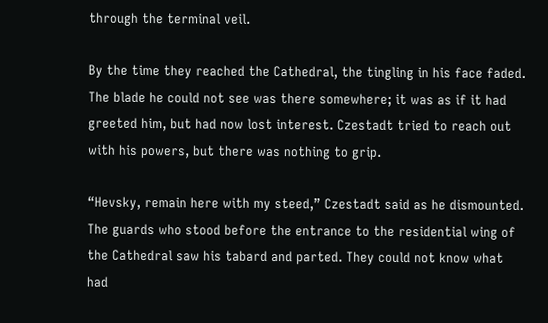through the terminal veil.

By the time they reached the Cathedral, the tingling in his face faded. The blade he could not see was there somewhere; it was as if it had greeted him, but had now lost interest. Czestadt tried to reach out with his powers, but there was nothing to grip.

“Hevsky, remain here with my steed,” Czestadt said as he dismounted. The guards who stood before the entrance to the residential wing of the Cathedral saw his tabard and parted. They could not know what had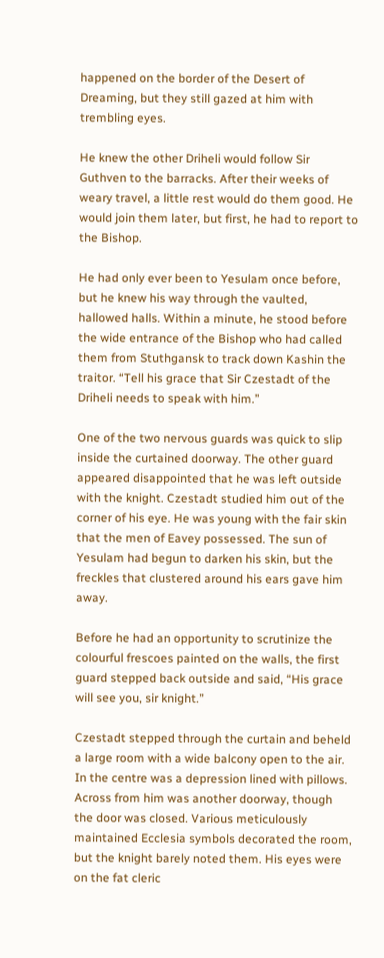happened on the border of the Desert of Dreaming, but they still gazed at him with trembling eyes.

He knew the other Driheli would follow Sir Guthven to the barracks. After their weeks of weary travel, a little rest would do them good. He would join them later, but first, he had to report to the Bishop.

He had only ever been to Yesulam once before, but he knew his way through the vaulted, hallowed halls. Within a minute, he stood before the wide entrance of the Bishop who had called them from Stuthgansk to track down Kashin the traitor. “Tell his grace that Sir Czestadt of the Driheli needs to speak with him.”

One of the two nervous guards was quick to slip inside the curtained doorway. The other guard appeared disappointed that he was left outside with the knight. Czestadt studied him out of the corner of his eye. He was young with the fair skin that the men of Eavey possessed. The sun of Yesulam had begun to darken his skin, but the freckles that clustered around his ears gave him away.

Before he had an opportunity to scrutinize the colourful frescoes painted on the walls, the first guard stepped back outside and said, “His grace will see you, sir knight.”

Czestadt stepped through the curtain and beheld a large room with a wide balcony open to the air. In the centre was a depression lined with pillows. Across from him was another doorway, though the door was closed. Various meticulously maintained Ecclesia symbols decorated the room, but the knight barely noted them. His eyes were on the fat cleric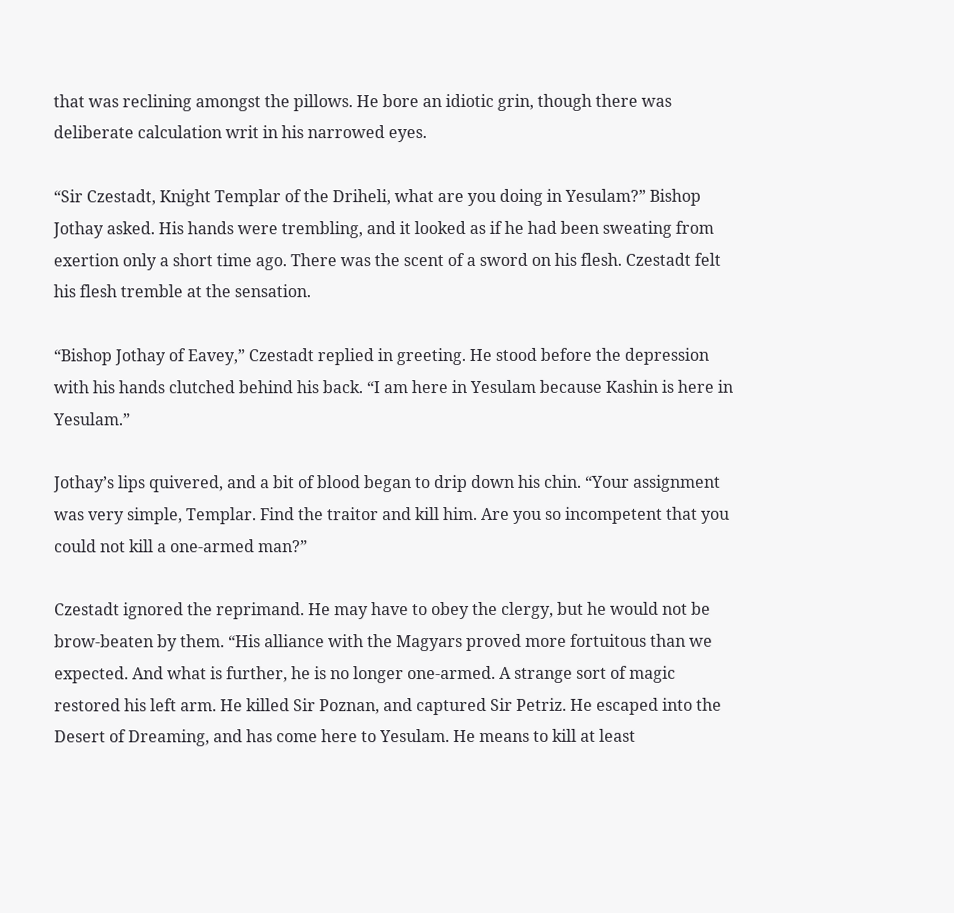that was reclining amongst the pillows. He bore an idiotic grin, though there was deliberate calculation writ in his narrowed eyes.

“Sir Czestadt, Knight Templar of the Driheli, what are you doing in Yesulam?” Bishop Jothay asked. His hands were trembling, and it looked as if he had been sweating from exertion only a short time ago. There was the scent of a sword on his flesh. Czestadt felt his flesh tremble at the sensation.

“Bishop Jothay of Eavey,” Czestadt replied in greeting. He stood before the depression with his hands clutched behind his back. “I am here in Yesulam because Kashin is here in Yesulam.”

Jothay’s lips quivered, and a bit of blood began to drip down his chin. “Your assignment was very simple, Templar. Find the traitor and kill him. Are you so incompetent that you could not kill a one-armed man?”

Czestadt ignored the reprimand. He may have to obey the clergy, but he would not be brow-beaten by them. “His alliance with the Magyars proved more fortuitous than we expected. And what is further, he is no longer one-armed. A strange sort of magic restored his left arm. He killed Sir Poznan, and captured Sir Petriz. He escaped into the Desert of Dreaming, and has come here to Yesulam. He means to kill at least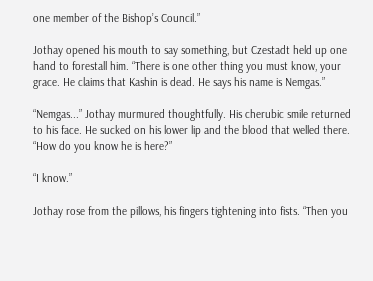one member of the Bishop’s Council.”

Jothay opened his mouth to say something, but Czestadt held up one hand to forestall him. “There is one other thing you must know, your grace. He claims that Kashin is dead. He says his name is Nemgas.”

“Nemgas...” Jothay murmured thoughtfully. His cherubic smile returned to his face. He sucked on his lower lip and the blood that welled there. “How do you know he is here?”

“I know.”

Jothay rose from the pillows, his fingers tightening into fists. “Then you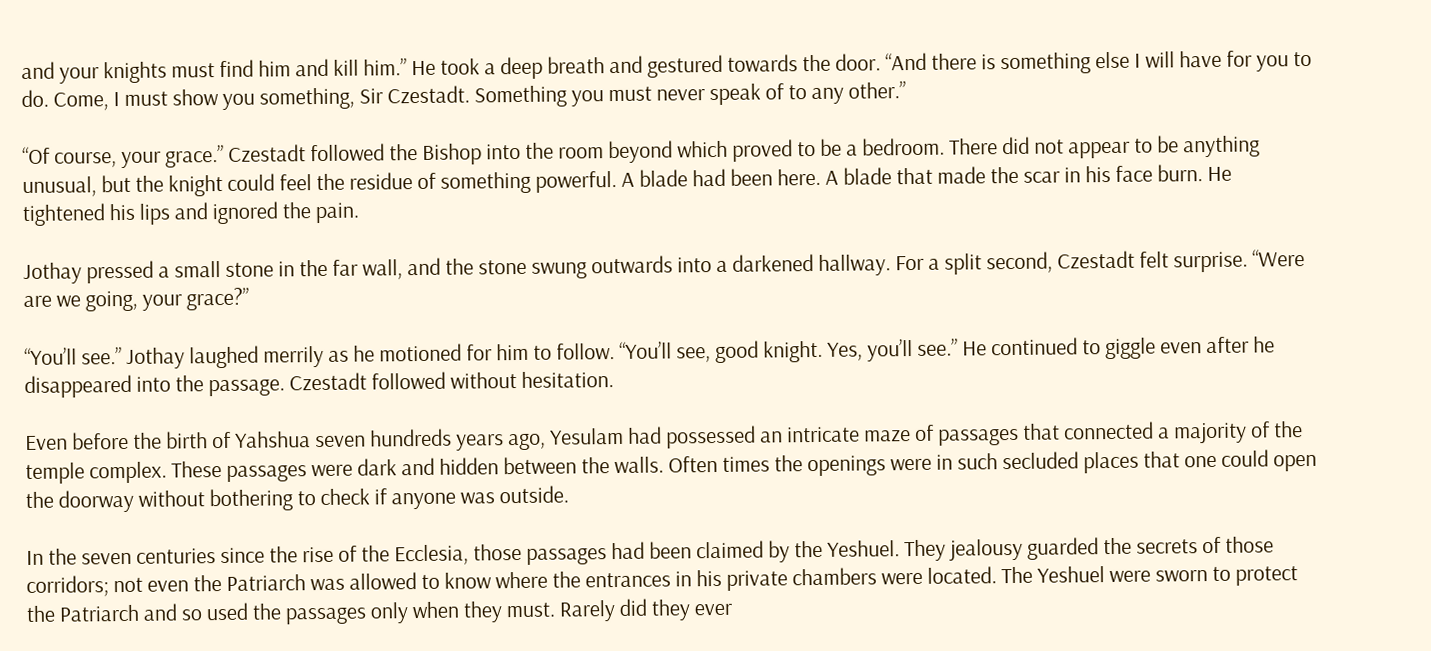and your knights must find him and kill him.” He took a deep breath and gestured towards the door. “And there is something else I will have for you to do. Come, I must show you something, Sir Czestadt. Something you must never speak of to any other.”

“Of course, your grace.” Czestadt followed the Bishop into the room beyond which proved to be a bedroom. There did not appear to be anything unusual, but the knight could feel the residue of something powerful. A blade had been here. A blade that made the scar in his face burn. He tightened his lips and ignored the pain.

Jothay pressed a small stone in the far wall, and the stone swung outwards into a darkened hallway. For a split second, Czestadt felt surprise. “Were are we going, your grace?”

“You’ll see.” Jothay laughed merrily as he motioned for him to follow. “You’ll see, good knight. Yes, you’ll see.” He continued to giggle even after he disappeared into the passage. Czestadt followed without hesitation.

Even before the birth of Yahshua seven hundreds years ago, Yesulam had possessed an intricate maze of passages that connected a majority of the temple complex. These passages were dark and hidden between the walls. Often times the openings were in such secluded places that one could open the doorway without bothering to check if anyone was outside.

In the seven centuries since the rise of the Ecclesia, those passages had been claimed by the Yeshuel. They jealousy guarded the secrets of those corridors; not even the Patriarch was allowed to know where the entrances in his private chambers were located. The Yeshuel were sworn to protect the Patriarch and so used the passages only when they must. Rarely did they ever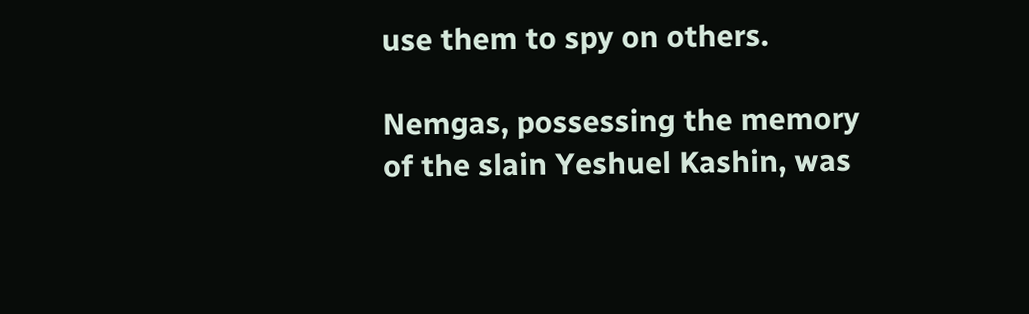use them to spy on others.

Nemgas, possessing the memory of the slain Yeshuel Kashin, was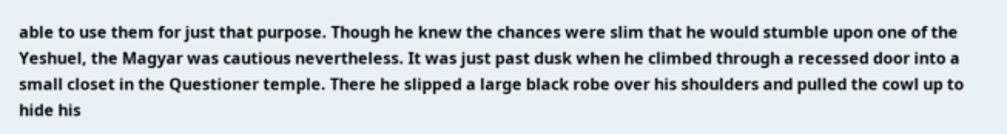able to use them for just that purpose. Though he knew the chances were slim that he would stumble upon one of the Yeshuel, the Magyar was cautious nevertheless. It was just past dusk when he climbed through a recessed door into a small closet in the Questioner temple. There he slipped a large black robe over his shoulders and pulled the cowl up to hide his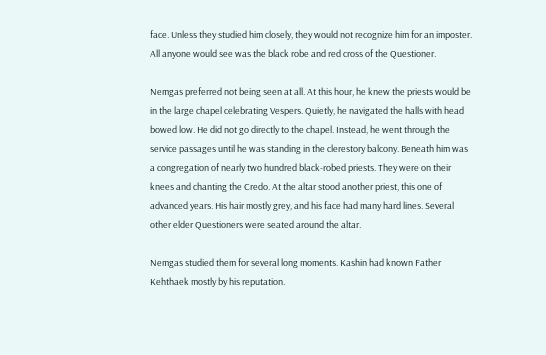face. Unless they studied him closely, they would not recognize him for an imposter. All anyone would see was the black robe and red cross of the Questioner.

Nemgas preferred not being seen at all. At this hour, he knew the priests would be in the large chapel celebrating Vespers. Quietly, he navigated the halls with head bowed low. He did not go directly to the chapel. Instead, he went through the service passages until he was standing in the clerestory balcony. Beneath him was a congregation of nearly two hundred black-robed priests. They were on their knees and chanting the Credo. At the altar stood another priest, this one of advanced years. His hair mostly grey, and his face had many hard lines. Several other elder Questioners were seated around the altar.

Nemgas studied them for several long moments. Kashin had known Father Kehthaek mostly by his reputation.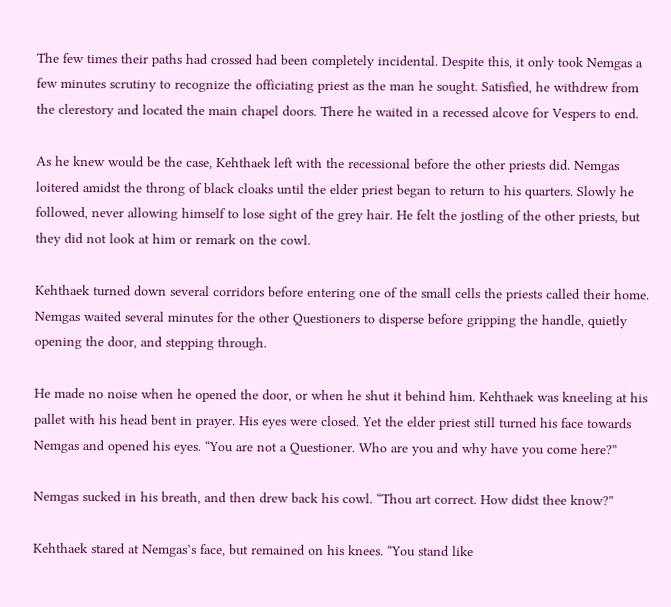The few times their paths had crossed had been completely incidental. Despite this, it only took Nemgas a few minutes scrutiny to recognize the officiating priest as the man he sought. Satisfied, he withdrew from the clerestory and located the main chapel doors. There he waited in a recessed alcove for Vespers to end.

As he knew would be the case, Kehthaek left with the recessional before the other priests did. Nemgas loitered amidst the throng of black cloaks until the elder priest began to return to his quarters. Slowly he followed, never allowing himself to lose sight of the grey hair. He felt the jostling of the other priests, but they did not look at him or remark on the cowl.

Kehthaek turned down several corridors before entering one of the small cells the priests called their home. Nemgas waited several minutes for the other Questioners to disperse before gripping the handle, quietly opening the door, and stepping through.

He made no noise when he opened the door, or when he shut it behind him. Kehthaek was kneeling at his pallet with his head bent in prayer. His eyes were closed. Yet the elder priest still turned his face towards Nemgas and opened his eyes. “You are not a Questioner. Who are you and why have you come here?”

Nemgas sucked in his breath, and then drew back his cowl. “Thou art correct. How didst thee know?”

Kehthaek stared at Nemgas’s face, but remained on his knees. “You stand like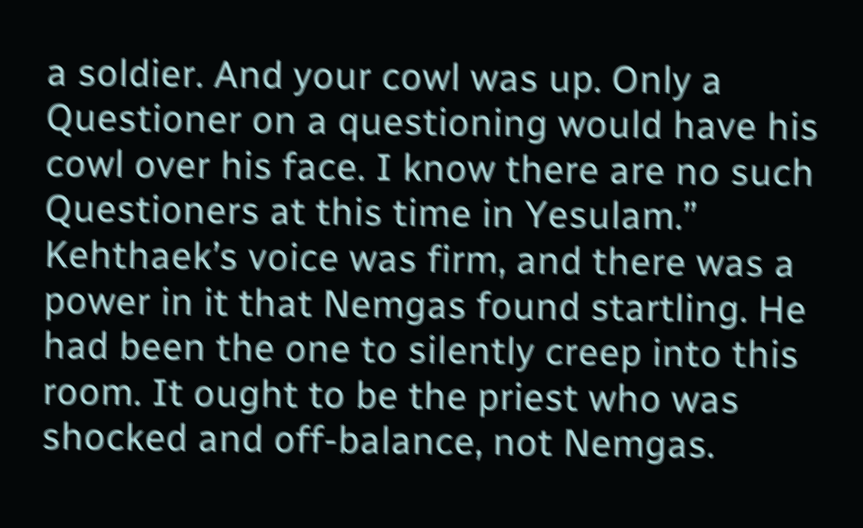a soldier. And your cowl was up. Only a Questioner on a questioning would have his cowl over his face. I know there are no such Questioners at this time in Yesulam.” Kehthaek’s voice was firm, and there was a power in it that Nemgas found startling. He had been the one to silently creep into this room. It ought to be the priest who was shocked and off-balance, not Nemgas.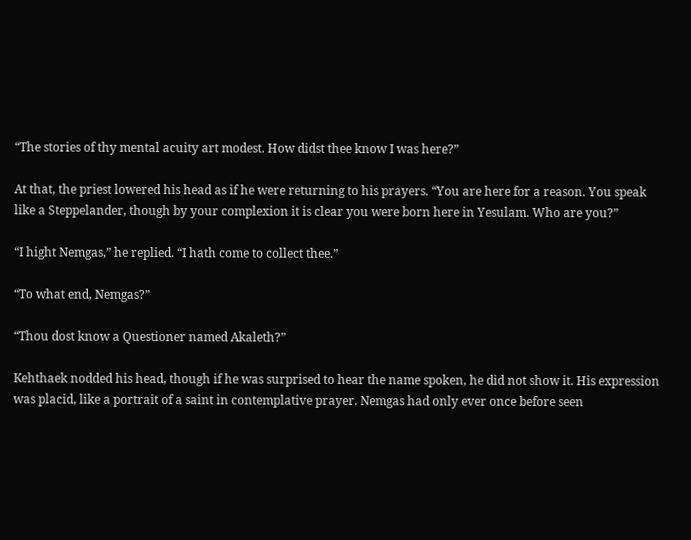“The stories of thy mental acuity art modest. How didst thee know I was here?”

At that, the priest lowered his head as if he were returning to his prayers. “You are here for a reason. You speak like a Steppelander, though by your complexion it is clear you were born here in Yesulam. Who are you?”

“I hight Nemgas,” he replied. “I hath come to collect thee.”

“To what end, Nemgas?”

“Thou dost know a Questioner named Akaleth?”

Kehthaek nodded his head, though if he was surprised to hear the name spoken, he did not show it. His expression was placid, like a portrait of a saint in contemplative prayer. Nemgas had only ever once before seen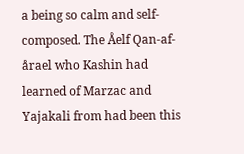a being so calm and self-composed. The Åelf Qan-af-årael who Kashin had learned of Marzac and Yajakali from had been this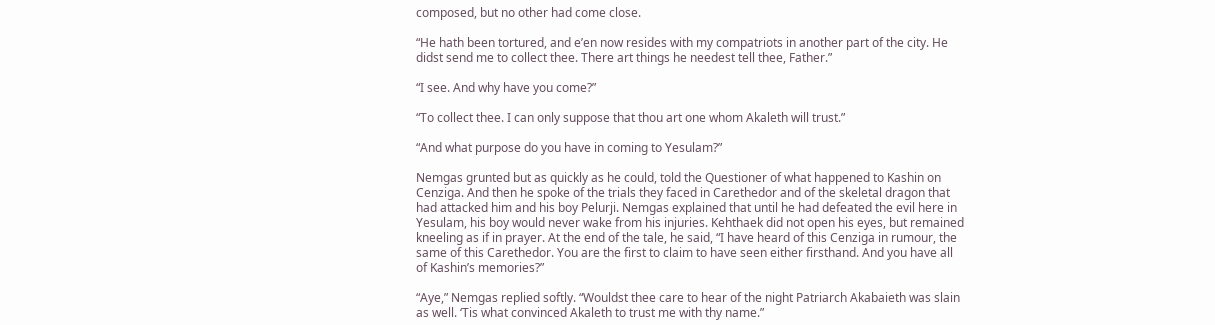composed, but no other had come close.

“He hath been tortured, and e’en now resides with my compatriots in another part of the city. He didst send me to collect thee. There art things he needest tell thee, Father.”

“I see. And why have you come?”

“To collect thee. I can only suppose that thou art one whom Akaleth will trust.”

“And what purpose do you have in coming to Yesulam?”

Nemgas grunted but as quickly as he could, told the Questioner of what happened to Kashin on Cenziga. And then he spoke of the trials they faced in Carethedor and of the skeletal dragon that had attacked him and his boy Pelurji. Nemgas explained that until he had defeated the evil here in Yesulam, his boy would never wake from his injuries. Kehthaek did not open his eyes, but remained kneeling as if in prayer. At the end of the tale, he said, “I have heard of this Cenziga in rumour, the same of this Carethedor. You are the first to claim to have seen either firsthand. And you have all of Kashin’s memories?”

“Aye,” Nemgas replied softly. “Wouldst thee care to hear of the night Patriarch Akabaieth was slain as well. ‘Tis what convinced Akaleth to trust me with thy name.”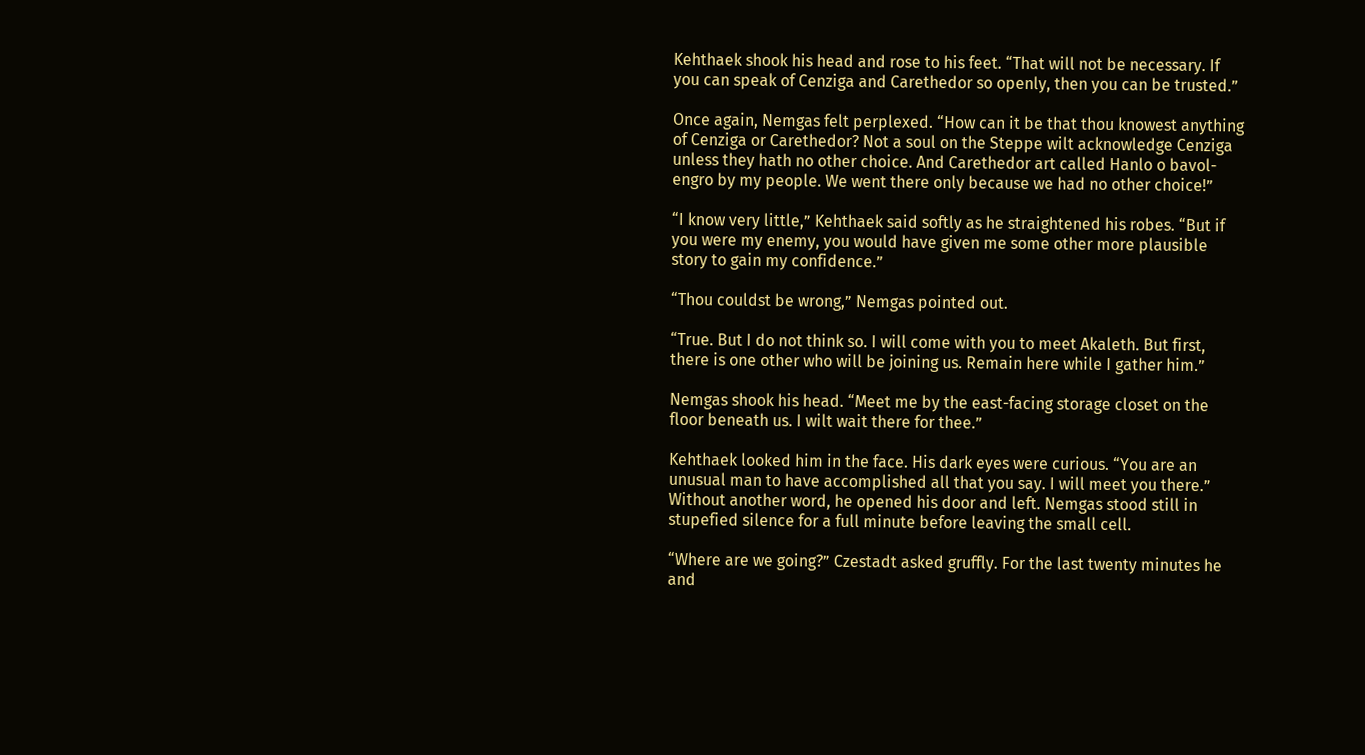Kehthaek shook his head and rose to his feet. “That will not be necessary. If you can speak of Cenziga and Carethedor so openly, then you can be trusted.”

Once again, Nemgas felt perplexed. “How can it be that thou knowest anything of Cenziga or Carethedor? Not a soul on the Steppe wilt acknowledge Cenziga unless they hath no other choice. And Carethedor art called Hanlo o bavol-engro by my people. We went there only because we had no other choice!”

“I know very little,” Kehthaek said softly as he straightened his robes. “But if you were my enemy, you would have given me some other more plausible story to gain my confidence.”

“Thou couldst be wrong,” Nemgas pointed out.

“True. But I do not think so. I will come with you to meet Akaleth. But first, there is one other who will be joining us. Remain here while I gather him.”

Nemgas shook his head. “Meet me by the east-facing storage closet on the floor beneath us. I wilt wait there for thee.”

Kehthaek looked him in the face. His dark eyes were curious. “You are an unusual man to have accomplished all that you say. I will meet you there.” Without another word, he opened his door and left. Nemgas stood still in stupefied silence for a full minute before leaving the small cell.

“Where are we going?” Czestadt asked gruffly. For the last twenty minutes he and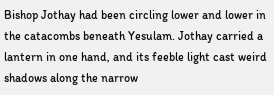Bishop Jothay had been circling lower and lower in the catacombs beneath Yesulam. Jothay carried a lantern in one hand, and its feeble light cast weird shadows along the narrow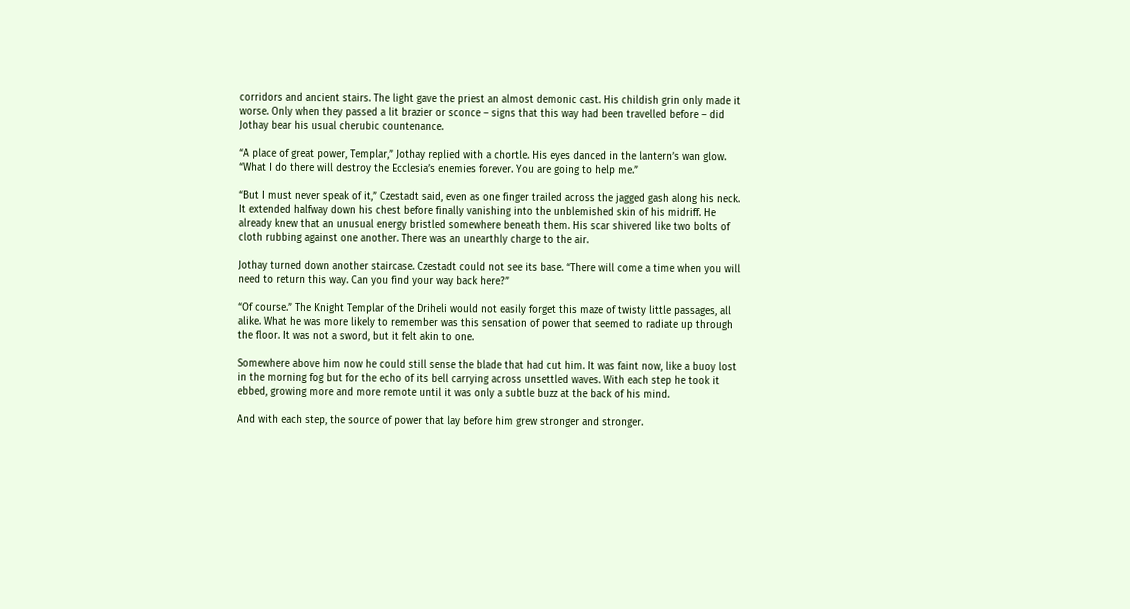corridors and ancient stairs. The light gave the priest an almost demonic cast. His childish grin only made it worse. Only when they passed a lit brazier or sconce – signs that this way had been travelled before – did Jothay bear his usual cherubic countenance.

“A place of great power, Templar,” Jothay replied with a chortle. His eyes danced in the lantern’s wan glow. “What I do there will destroy the Ecclesia’s enemies forever. You are going to help me.”

“But I must never speak of it,” Czestadt said, even as one finger trailed across the jagged gash along his neck. It extended halfway down his chest before finally vanishing into the unblemished skin of his midriff. He already knew that an unusual energy bristled somewhere beneath them. His scar shivered like two bolts of cloth rubbing against one another. There was an unearthly charge to the air.

Jothay turned down another staircase. Czestadt could not see its base. “There will come a time when you will need to return this way. Can you find your way back here?”

“Of course.” The Knight Templar of the Driheli would not easily forget this maze of twisty little passages, all alike. What he was more likely to remember was this sensation of power that seemed to radiate up through the floor. It was not a sword, but it felt akin to one.

Somewhere above him now he could still sense the blade that had cut him. It was faint now, like a buoy lost in the morning fog but for the echo of its bell carrying across unsettled waves. With each step he took it ebbed, growing more and more remote until it was only a subtle buzz at the back of his mind.

And with each step, the source of power that lay before him grew stronger and stronger.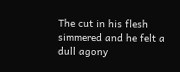The cut in his flesh simmered and he felt a dull agony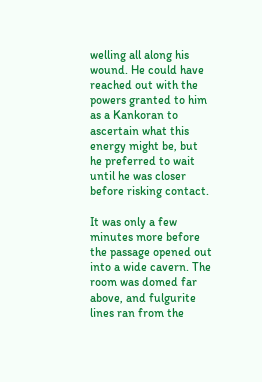welling all along his wound. He could have reached out with the powers granted to him as a Kankoran to ascertain what this energy might be, but he preferred to wait until he was closer before risking contact.

It was only a few minutes more before the passage opened out into a wide cavern. The room was domed far above, and fulgurite lines ran from the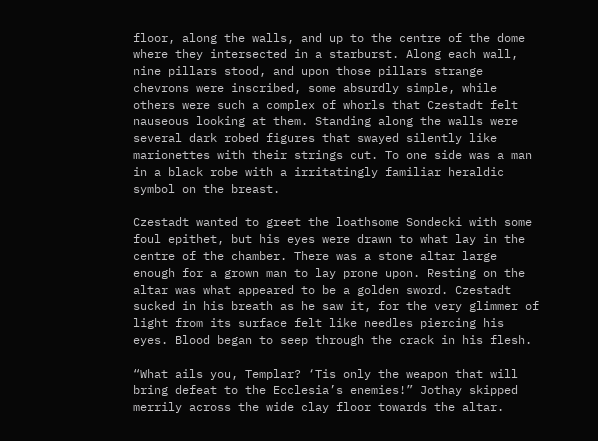floor, along the walls, and up to the centre of the dome where they intersected in a starburst. Along each wall, nine pillars stood, and upon those pillars strange chevrons were inscribed, some absurdly simple, while others were such a complex of whorls that Czestadt felt nauseous looking at them. Standing along the walls were several dark robed figures that swayed silently like marionettes with their strings cut. To one side was a man in a black robe with a irritatingly familiar heraldic symbol on the breast.

Czestadt wanted to greet the loathsome Sondecki with some foul epithet, but his eyes were drawn to what lay in the centre of the chamber. There was a stone altar large enough for a grown man to lay prone upon. Resting on the altar was what appeared to be a golden sword. Czestadt sucked in his breath as he saw it, for the very glimmer of light from its surface felt like needles piercing his eyes. Blood began to seep through the crack in his flesh.

“What ails you, Templar? ‘Tis only the weapon that will bring defeat to the Ecclesia’s enemies!” Jothay skipped merrily across the wide clay floor towards the altar.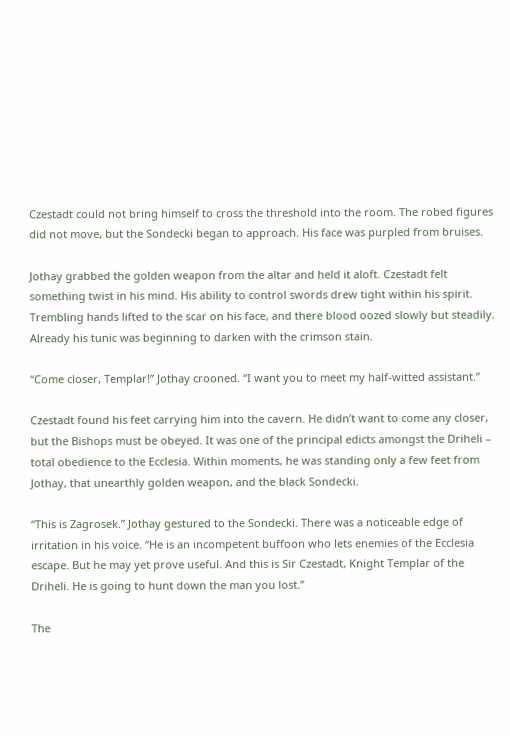Czestadt could not bring himself to cross the threshold into the room. The robed figures did not move, but the Sondecki began to approach. His face was purpled from bruises.

Jothay grabbed the golden weapon from the altar and held it aloft. Czestadt felt something twist in his mind. His ability to control swords drew tight within his spirit. Trembling hands lifted to the scar on his face, and there blood oozed slowly but steadily. Already his tunic was beginning to darken with the crimson stain.

“Come closer, Templar!” Jothay crooned. “I want you to meet my half-witted assistant.”

Czestadt found his feet carrying him into the cavern. He didn’t want to come any closer, but the Bishops must be obeyed. It was one of the principal edicts amongst the Driheli – total obedience to the Ecclesia. Within moments, he was standing only a few feet from Jothay, that unearthly golden weapon, and the black Sondecki.

“This is Zagrosek.” Jothay gestured to the Sondecki. There was a noticeable edge of irritation in his voice. “He is an incompetent buffoon who lets enemies of the Ecclesia escape. But he may yet prove useful. And this is Sir Czestadt, Knight Templar of the Driheli. He is going to hunt down the man you lost.”

The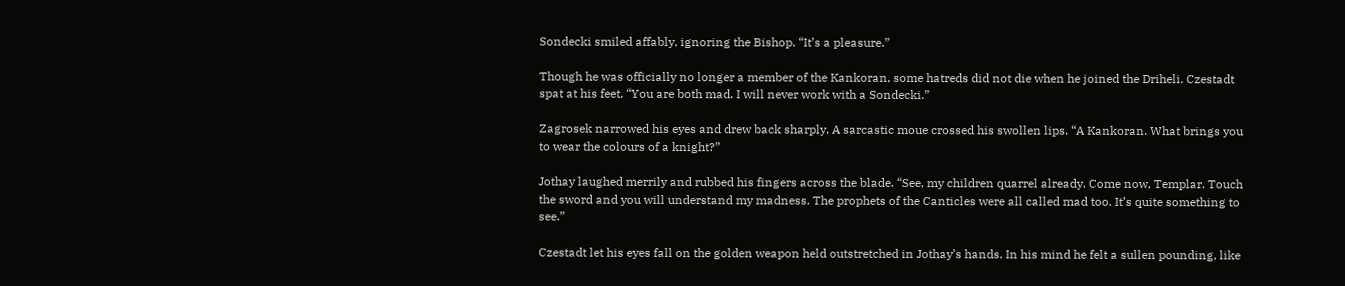Sondecki smiled affably, ignoring the Bishop. “It’s a pleasure.”

Though he was officially no longer a member of the Kankoran, some hatreds did not die when he joined the Driheli. Czestadt spat at his feet. “You are both mad. I will never work with a Sondecki.”

Zagrosek narrowed his eyes and drew back sharply. A sarcastic moue crossed his swollen lips. “A Kankoran. What brings you to wear the colours of a knight?”

Jothay laughed merrily and rubbed his fingers across the blade. “See, my children quarrel already. Come now, Templar. Touch the sword and you will understand my madness. The prophets of the Canticles were all called mad too. It’s quite something to see.”

Czestadt let his eyes fall on the golden weapon held outstretched in Jothay’s hands. In his mind he felt a sullen pounding, like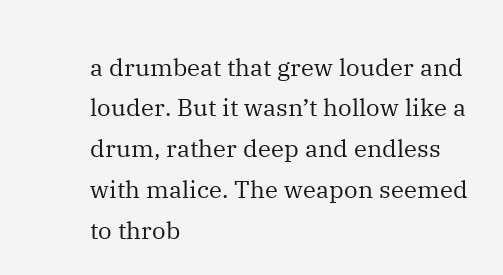a drumbeat that grew louder and louder. But it wasn’t hollow like a drum, rather deep and endless with malice. The weapon seemed to throb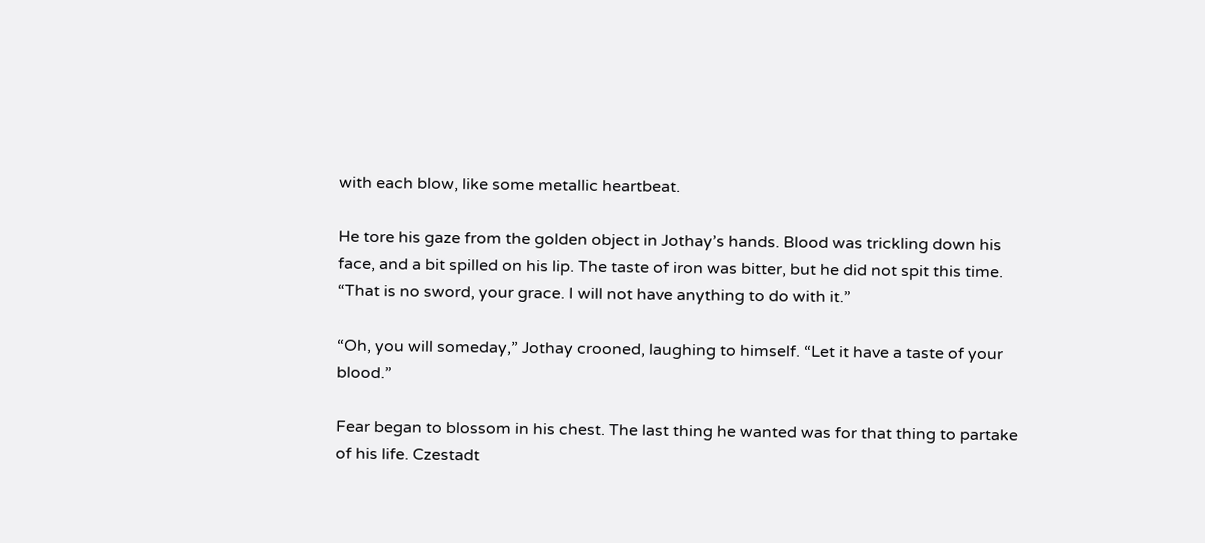with each blow, like some metallic heartbeat.

He tore his gaze from the golden object in Jothay’s hands. Blood was trickling down his face, and a bit spilled on his lip. The taste of iron was bitter, but he did not spit this time. “That is no sword, your grace. I will not have anything to do with it.”

“Oh, you will someday,” Jothay crooned, laughing to himself. “Let it have a taste of your blood.”

Fear began to blossom in his chest. The last thing he wanted was for that thing to partake of his life. Czestadt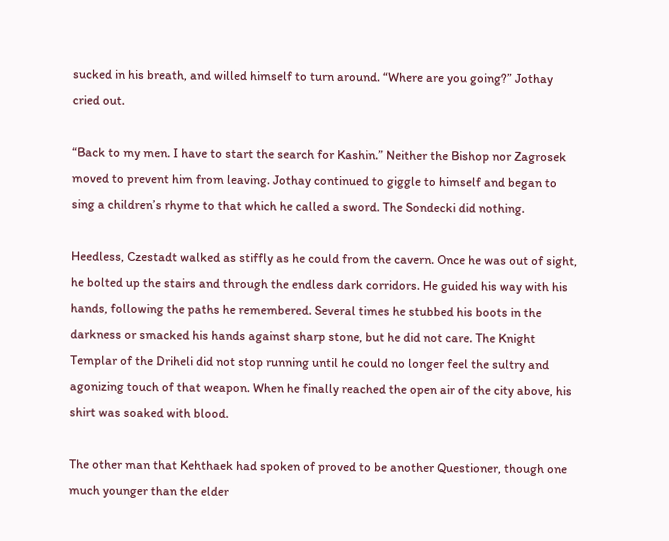sucked in his breath, and willed himself to turn around. “Where are you going?” Jothay cried out.

“Back to my men. I have to start the search for Kashin.” Neither the Bishop nor Zagrosek moved to prevent him from leaving. Jothay continued to giggle to himself and began to sing a children’s rhyme to that which he called a sword. The Sondecki did nothing.

Heedless, Czestadt walked as stiffly as he could from the cavern. Once he was out of sight, he bolted up the stairs and through the endless dark corridors. He guided his way with his hands, following the paths he remembered. Several times he stubbed his boots in the darkness or smacked his hands against sharp stone, but he did not care. The Knight Templar of the Driheli did not stop running until he could no longer feel the sultry and agonizing touch of that weapon. When he finally reached the open air of the city above, his shirt was soaked with blood.

The other man that Kehthaek had spoken of proved to be another Questioner, though one much younger than the elder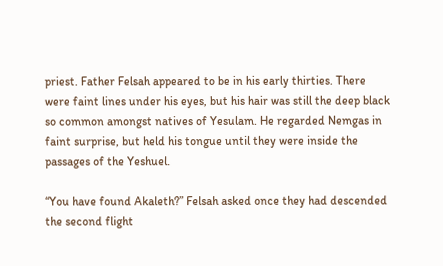priest. Father Felsah appeared to be in his early thirties. There were faint lines under his eyes, but his hair was still the deep black so common amongst natives of Yesulam. He regarded Nemgas in faint surprise, but held his tongue until they were inside the passages of the Yeshuel.

“You have found Akaleth?” Felsah asked once they had descended the second flight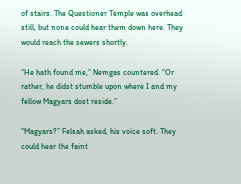of stairs. The Questioner Temple was overhead still, but none could hear them down here. They would reach the sewers shortly.

“He hath found me,” Nemgas countered. “Or rather, he didst stumble upon where I and my fellow Magyars dost reside.”

“Magyars?” Felsah asked, his voice soft. They could hear the faint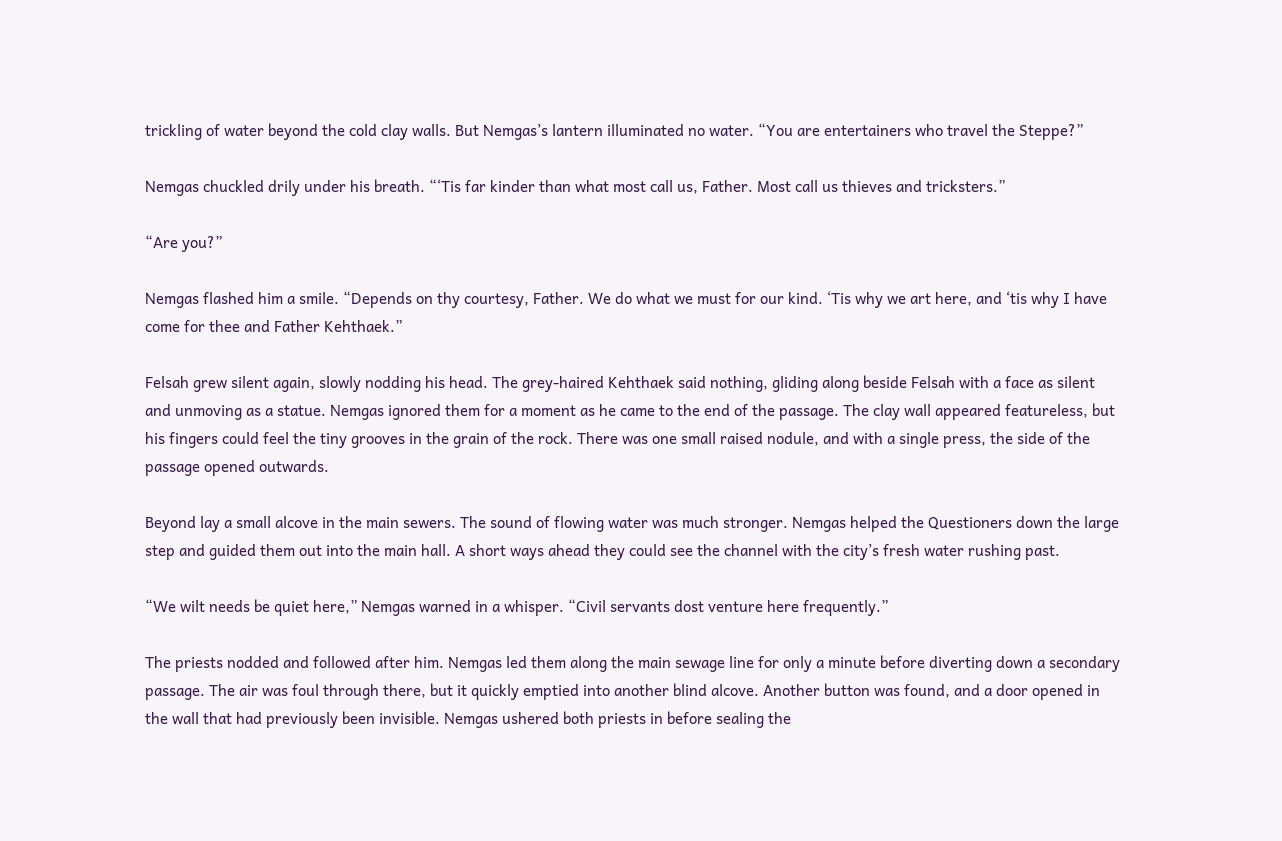trickling of water beyond the cold clay walls. But Nemgas’s lantern illuminated no water. “You are entertainers who travel the Steppe?”

Nemgas chuckled drily under his breath. “‘Tis far kinder than what most call us, Father. Most call us thieves and tricksters.”

“Are you?”

Nemgas flashed him a smile. “Depends on thy courtesy, Father. We do what we must for our kind. ‘Tis why we art here, and ‘tis why I have come for thee and Father Kehthaek.”

Felsah grew silent again, slowly nodding his head. The grey-haired Kehthaek said nothing, gliding along beside Felsah with a face as silent and unmoving as a statue. Nemgas ignored them for a moment as he came to the end of the passage. The clay wall appeared featureless, but his fingers could feel the tiny grooves in the grain of the rock. There was one small raised nodule, and with a single press, the side of the passage opened outwards.

Beyond lay a small alcove in the main sewers. The sound of flowing water was much stronger. Nemgas helped the Questioners down the large step and guided them out into the main hall. A short ways ahead they could see the channel with the city’s fresh water rushing past.

“We wilt needs be quiet here,” Nemgas warned in a whisper. “Civil servants dost venture here frequently.”

The priests nodded and followed after him. Nemgas led them along the main sewage line for only a minute before diverting down a secondary passage. The air was foul through there, but it quickly emptied into another blind alcove. Another button was found, and a door opened in the wall that had previously been invisible. Nemgas ushered both priests in before sealing the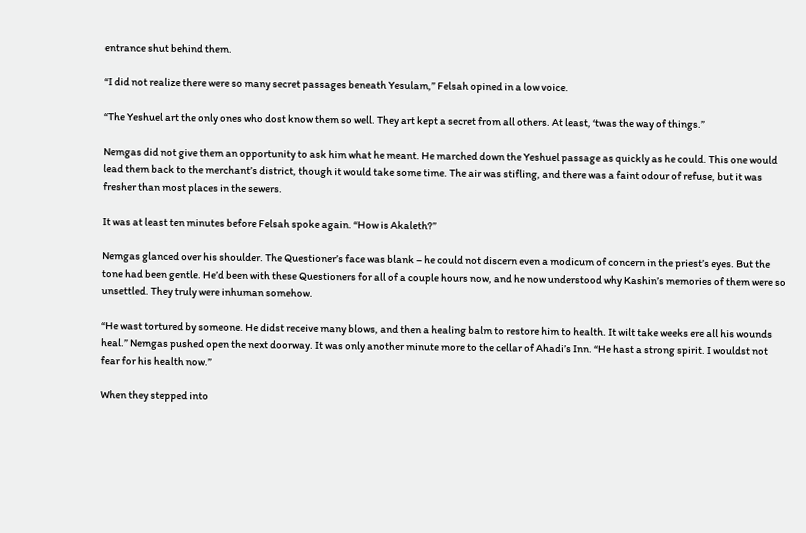entrance shut behind them.

“I did not realize there were so many secret passages beneath Yesulam,” Felsah opined in a low voice.

“The Yeshuel art the only ones who dost know them so well. They art kept a secret from all others. At least, ‘twas the way of things.”

Nemgas did not give them an opportunity to ask him what he meant. He marched down the Yeshuel passage as quickly as he could. This one would lead them back to the merchant’s district, though it would take some time. The air was stifling, and there was a faint odour of refuse, but it was fresher than most places in the sewers.

It was at least ten minutes before Felsah spoke again. “How is Akaleth?”

Nemgas glanced over his shoulder. The Questioner’s face was blank – he could not discern even a modicum of concern in the priest’s eyes. But the tone had been gentle. He’d been with these Questioners for all of a couple hours now, and he now understood why Kashin’s memories of them were so unsettled. They truly were inhuman somehow.

“He wast tortured by someone. He didst receive many blows, and then a healing balm to restore him to health. It wilt take weeks ere all his wounds heal.” Nemgas pushed open the next doorway. It was only another minute more to the cellar of Ahadi’s Inn. “He hast a strong spirit. I wouldst not fear for his health now.”

When they stepped into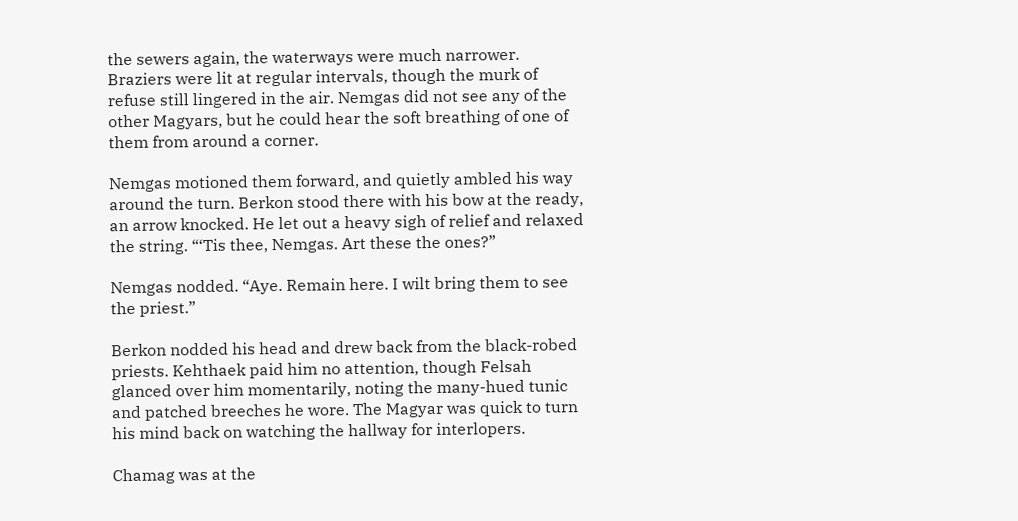the sewers again, the waterways were much narrower. Braziers were lit at regular intervals, though the murk of refuse still lingered in the air. Nemgas did not see any of the other Magyars, but he could hear the soft breathing of one of them from around a corner.

Nemgas motioned them forward, and quietly ambled his way around the turn. Berkon stood there with his bow at the ready, an arrow knocked. He let out a heavy sigh of relief and relaxed the string. “‘Tis thee, Nemgas. Art these the ones?”

Nemgas nodded. “Aye. Remain here. I wilt bring them to see the priest.”

Berkon nodded his head and drew back from the black-robed priests. Kehthaek paid him no attention, though Felsah glanced over him momentarily, noting the many-hued tunic and patched breeches he wore. The Magyar was quick to turn his mind back on watching the hallway for interlopers.

Chamag was at the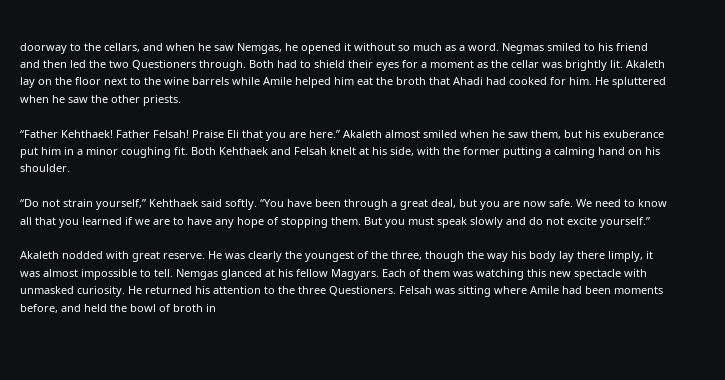doorway to the cellars, and when he saw Nemgas, he opened it without so much as a word. Negmas smiled to his friend and then led the two Questioners through. Both had to shield their eyes for a moment as the cellar was brightly lit. Akaleth lay on the floor next to the wine barrels while Amile helped him eat the broth that Ahadi had cooked for him. He spluttered when he saw the other priests.

“Father Kehthaek! Father Felsah! Praise Eli that you are here.” Akaleth almost smiled when he saw them, but his exuberance put him in a minor coughing fit. Both Kehthaek and Felsah knelt at his side, with the former putting a calming hand on his shoulder.

“Do not strain yourself,” Kehthaek said softly. “You have been through a great deal, but you are now safe. We need to know all that you learned if we are to have any hope of stopping them. But you must speak slowly and do not excite yourself.”

Akaleth nodded with great reserve. He was clearly the youngest of the three, though the way his body lay there limply, it was almost impossible to tell. Nemgas glanced at his fellow Magyars. Each of them was watching this new spectacle with unmasked curiosity. He returned his attention to the three Questioners. Felsah was sitting where Amile had been moments before, and held the bowl of broth in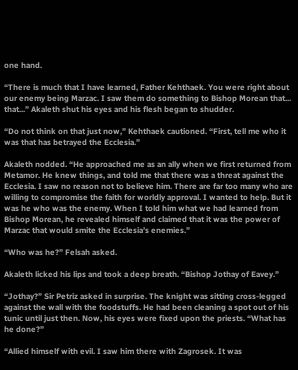one hand.

“There is much that I have learned, Father Kehthaek. You were right about our enemy being Marzac. I saw them do something to Bishop Morean that... that...” Akaleth shut his eyes and his flesh began to shudder.

“Do not think on that just now,” Kehthaek cautioned. “First, tell me who it was that has betrayed the Ecclesia.”

Akaleth nodded. “He approached me as an ally when we first returned from Metamor. He knew things, and told me that there was a threat against the Ecclesia. I saw no reason not to believe him. There are far too many who are willing to compromise the faith for worldly approval. I wanted to help. But it was he who was the enemy. When I told him what we had learned from Bishop Morean, he revealed himself and claimed that it was the power of Marzac that would smite the Ecclesia’s enemies.”

“Who was he?” Felsah asked.

Akaleth licked his lips and took a deep breath. “Bishop Jothay of Eavey.”

“Jothay?” Sir Petriz asked in surprise. The knight was sitting cross-legged against the wall with the foodstuffs. He had been cleaning a spot out of his tunic until just then. Now, his eyes were fixed upon the priests. “What has he done?”

“Allied himself with evil. I saw him there with Zagrosek. It was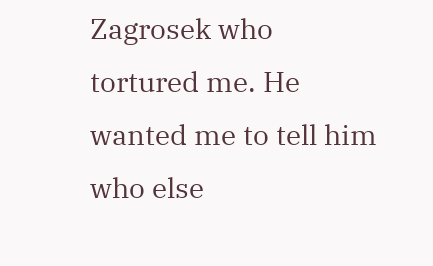Zagrosek who tortured me. He wanted me to tell him who else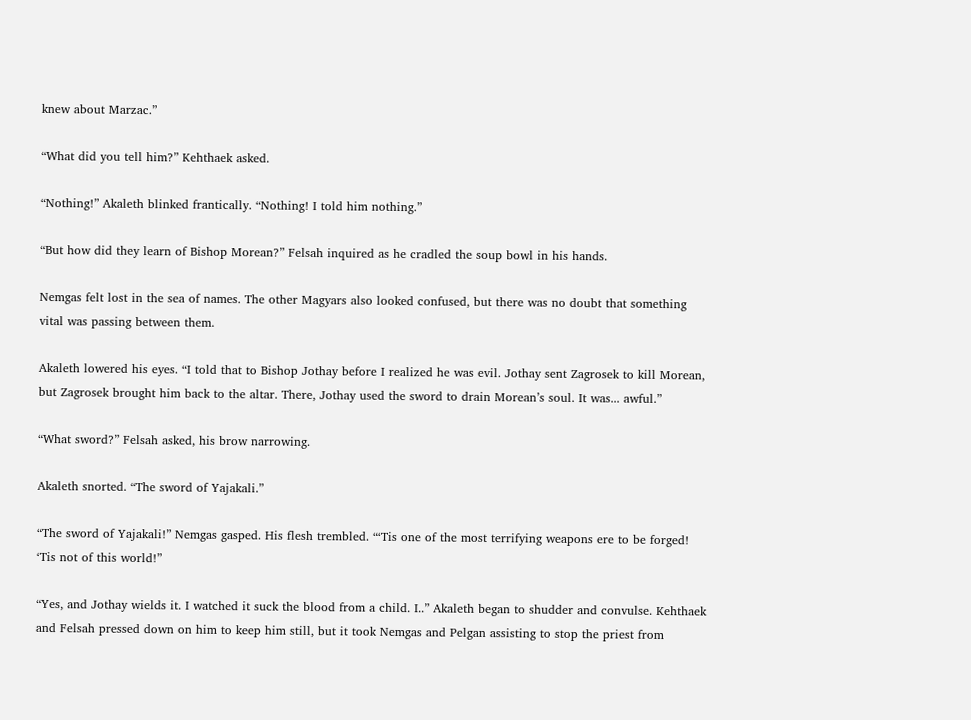knew about Marzac.”

“What did you tell him?” Kehthaek asked.

“Nothing!” Akaleth blinked frantically. “Nothing! I told him nothing.”

“But how did they learn of Bishop Morean?” Felsah inquired as he cradled the soup bowl in his hands.

Nemgas felt lost in the sea of names. The other Magyars also looked confused, but there was no doubt that something vital was passing between them.

Akaleth lowered his eyes. “I told that to Bishop Jothay before I realized he was evil. Jothay sent Zagrosek to kill Morean, but Zagrosek brought him back to the altar. There, Jothay used the sword to drain Morean’s soul. It was... awful.”

“What sword?” Felsah asked, his brow narrowing.

Akaleth snorted. “The sword of Yajakali.”

“The sword of Yajakali!” Nemgas gasped. His flesh trembled. “‘Tis one of the most terrifying weapons ere to be forged! ‘Tis not of this world!”

“Yes, and Jothay wields it. I watched it suck the blood from a child. I..” Akaleth began to shudder and convulse. Kehthaek and Felsah pressed down on him to keep him still, but it took Nemgas and Pelgan assisting to stop the priest from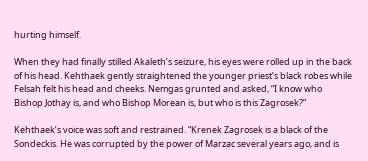hurting himself.

When they had finally stilled Akaleth’s seizure, his eyes were rolled up in the back of his head. Kehthaek gently straightened the younger priest’s black robes while Felsah felt his head and cheeks. Nemgas grunted and asked, “I know who Bishop Jothay is, and who Bishop Morean is, but who is this Zagrosek?”

Kehthaek’s voice was soft and restrained. “Krenek Zagrosek is a black of the Sondeckis. He was corrupted by the power of Marzac several years ago, and is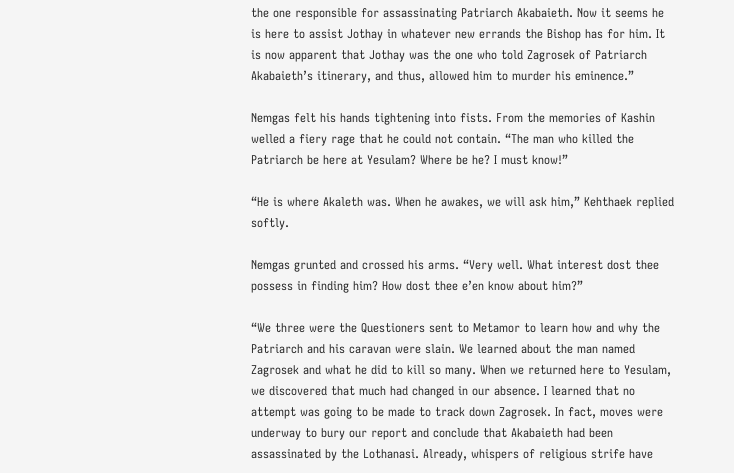the one responsible for assassinating Patriarch Akabaieth. Now it seems he is here to assist Jothay in whatever new errands the Bishop has for him. It is now apparent that Jothay was the one who told Zagrosek of Patriarch Akabaieth’s itinerary, and thus, allowed him to murder his eminence.”

Nemgas felt his hands tightening into fists. From the memories of Kashin welled a fiery rage that he could not contain. “The man who killed the Patriarch be here at Yesulam? Where be he? I must know!”

“He is where Akaleth was. When he awakes, we will ask him,” Kehthaek replied softly.

Nemgas grunted and crossed his arms. “Very well. What interest dost thee possess in finding him? How dost thee e’en know about him?”

“We three were the Questioners sent to Metamor to learn how and why the Patriarch and his caravan were slain. We learned about the man named Zagrosek and what he did to kill so many. When we returned here to Yesulam, we discovered that much had changed in our absence. I learned that no attempt was going to be made to track down Zagrosek. In fact, moves were underway to bury our report and conclude that Akabaieth had been assassinated by the Lothanasi. Already, whispers of religious strife have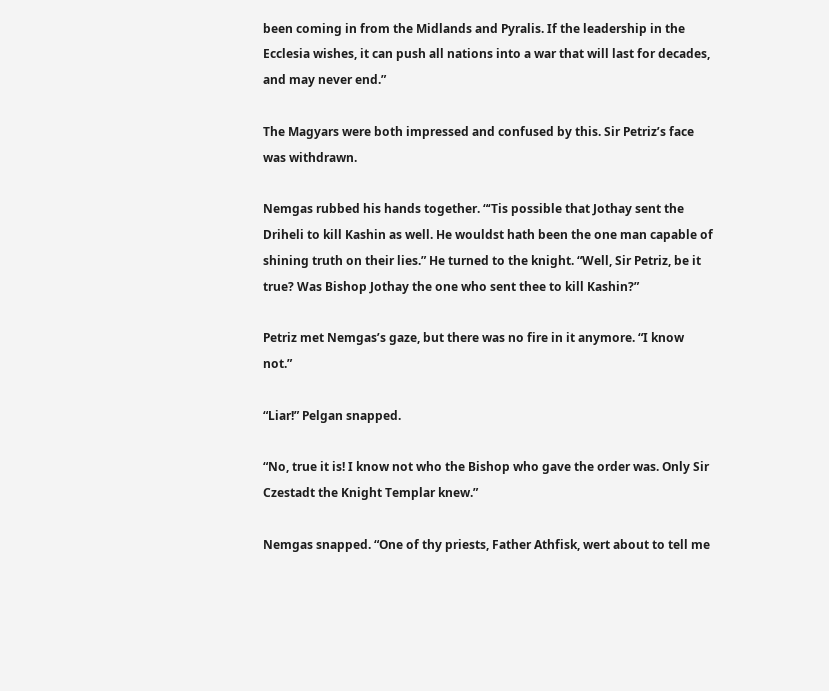been coming in from the Midlands and Pyralis. If the leadership in the Ecclesia wishes, it can push all nations into a war that will last for decades, and may never end.”

The Magyars were both impressed and confused by this. Sir Petriz’s face was withdrawn.

Nemgas rubbed his hands together. “‘Tis possible that Jothay sent the Driheli to kill Kashin as well. He wouldst hath been the one man capable of shining truth on their lies.” He turned to the knight. “Well, Sir Petriz, be it true? Was Bishop Jothay the one who sent thee to kill Kashin?”

Petriz met Nemgas’s gaze, but there was no fire in it anymore. “I know not.”

“Liar!” Pelgan snapped.

“No, true it is! I know not who the Bishop who gave the order was. Only Sir Czestadt the Knight Templar knew.”

Nemgas snapped. “One of thy priests, Father Athfisk, wert about to tell me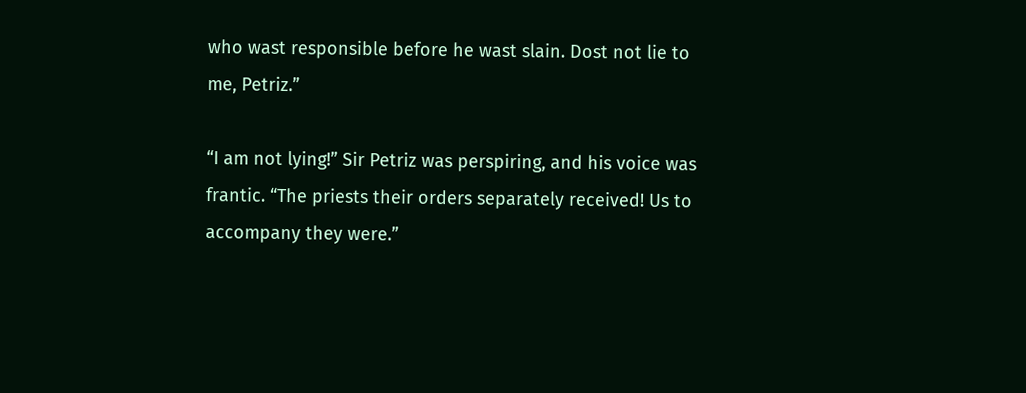who wast responsible before he wast slain. Dost not lie to me, Petriz.”

“I am not lying!” Sir Petriz was perspiring, and his voice was frantic. “The priests their orders separately received! Us to accompany they were.”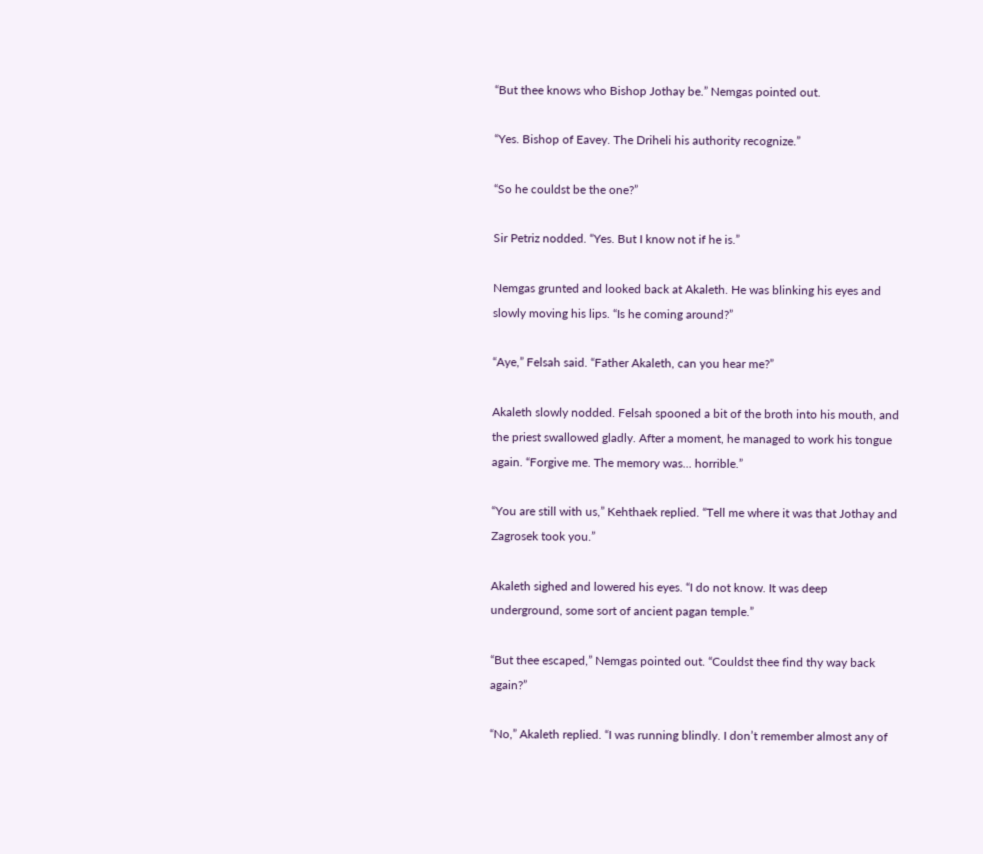“But thee knows who Bishop Jothay be.” Nemgas pointed out.

“Yes. Bishop of Eavey. The Driheli his authority recognize.”

“So he couldst be the one?”

Sir Petriz nodded. “Yes. But I know not if he is.”

Nemgas grunted and looked back at Akaleth. He was blinking his eyes and slowly moving his lips. “Is he coming around?”

“Aye,” Felsah said. “Father Akaleth, can you hear me?”

Akaleth slowly nodded. Felsah spooned a bit of the broth into his mouth, and the priest swallowed gladly. After a moment, he managed to work his tongue again. “Forgive me. The memory was... horrible.”

“You are still with us,” Kehthaek replied. “Tell me where it was that Jothay and Zagrosek took you.”

Akaleth sighed and lowered his eyes. “I do not know. It was deep underground, some sort of ancient pagan temple.”

“But thee escaped,” Nemgas pointed out. “Couldst thee find thy way back again?”

“No,” Akaleth replied. “I was running blindly. I don’t remember almost any of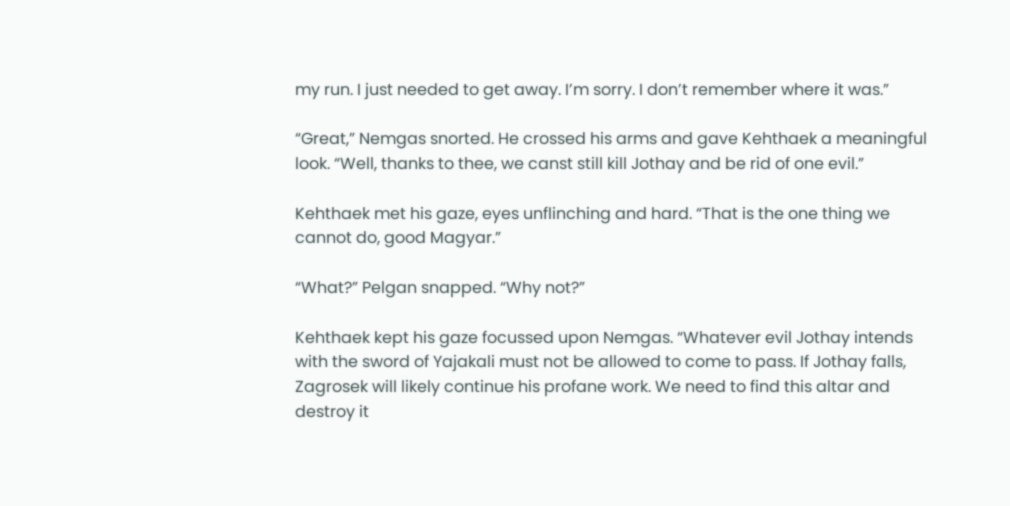my run. I just needed to get away. I’m sorry. I don’t remember where it was.”

“Great,” Nemgas snorted. He crossed his arms and gave Kehthaek a meaningful look. “Well, thanks to thee, we canst still kill Jothay and be rid of one evil.”

Kehthaek met his gaze, eyes unflinching and hard. “That is the one thing we cannot do, good Magyar.”

“What?” Pelgan snapped. “Why not?”

Kehthaek kept his gaze focussed upon Nemgas. “Whatever evil Jothay intends with the sword of Yajakali must not be allowed to come to pass. If Jothay falls, Zagrosek will likely continue his profane work. We need to find this altar and destroy it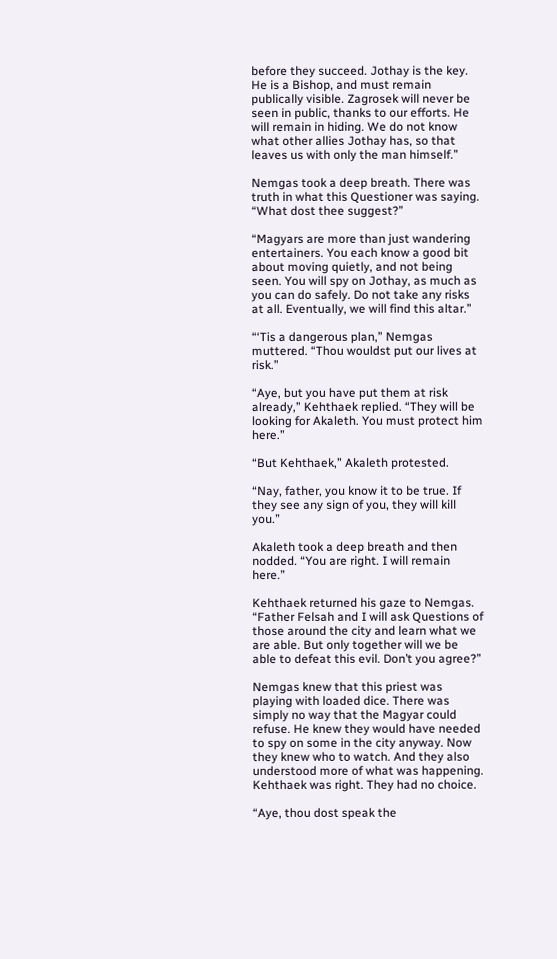before they succeed. Jothay is the key. He is a Bishop, and must remain publically visible. Zagrosek will never be seen in public, thanks to our efforts. He will remain in hiding. We do not know what other allies Jothay has, so that leaves us with only the man himself.”

Nemgas took a deep breath. There was truth in what this Questioner was saying. “What dost thee suggest?”

“Magyars are more than just wandering entertainers. You each know a good bit about moving quietly, and not being seen. You will spy on Jothay, as much as you can do safely. Do not take any risks at all. Eventually, we will find this altar.”

“‘Tis a dangerous plan,” Nemgas muttered. “Thou wouldst put our lives at risk.”

“Aye, but you have put them at risk already,” Kehthaek replied. “They will be looking for Akaleth. You must protect him here.”

“But Kehthaek,” Akaleth protested.

“Nay, father, you know it to be true. If they see any sign of you, they will kill you.”

Akaleth took a deep breath and then nodded. “You are right. I will remain here.”

Kehthaek returned his gaze to Nemgas. “Father Felsah and I will ask Questions of those around the city and learn what we are able. But only together will we be able to defeat this evil. Don’t you agree?”

Nemgas knew that this priest was playing with loaded dice. There was simply no way that the Magyar could refuse. He knew they would have needed to spy on some in the city anyway. Now they knew who to watch. And they also understood more of what was happening. Kehthaek was right. They had no choice.

“Aye, thou dost speak the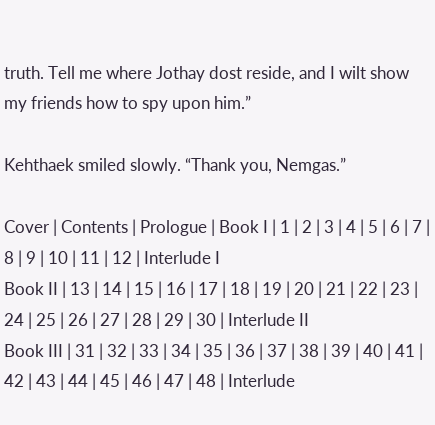truth. Tell me where Jothay dost reside, and I wilt show my friends how to spy upon him.”

Kehthaek smiled slowly. “Thank you, Nemgas.”

Cover | Contents | Prologue | Book I | 1 | 2 | 3 | 4 | 5 | 6 | 7 | 8 | 9 | 10 | 11 | 12 | Interlude I
Book II | 13 | 14 | 15 | 16 | 17 | 18 | 19 | 20 | 21 | 22 | 23 | 24 | 25 | 26 | 27 | 28 | 29 | 30 | Interlude II
Book III | 31 | 32 | 33 | 34 | 35 | 36 | 37 | 38 | 39 | 40 | 41 | 42 | 43 | 44 | 45 | 46 | 47 | 48 | Interlude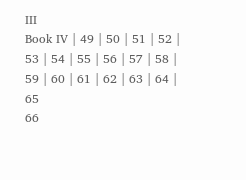III
Book IV | 49 | 50 | 51 | 52 | 53 | 54 | 55 | 56 | 57 | 58 | 59 | 60 | 61 | 62 | 63 | 64 | 65
66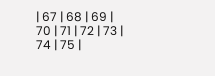| 67 | 68 | 69 | 70 | 71 | 72 | 73 | 74 | 75 |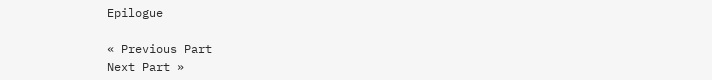Epilogue

« Previous Part
Next Part »